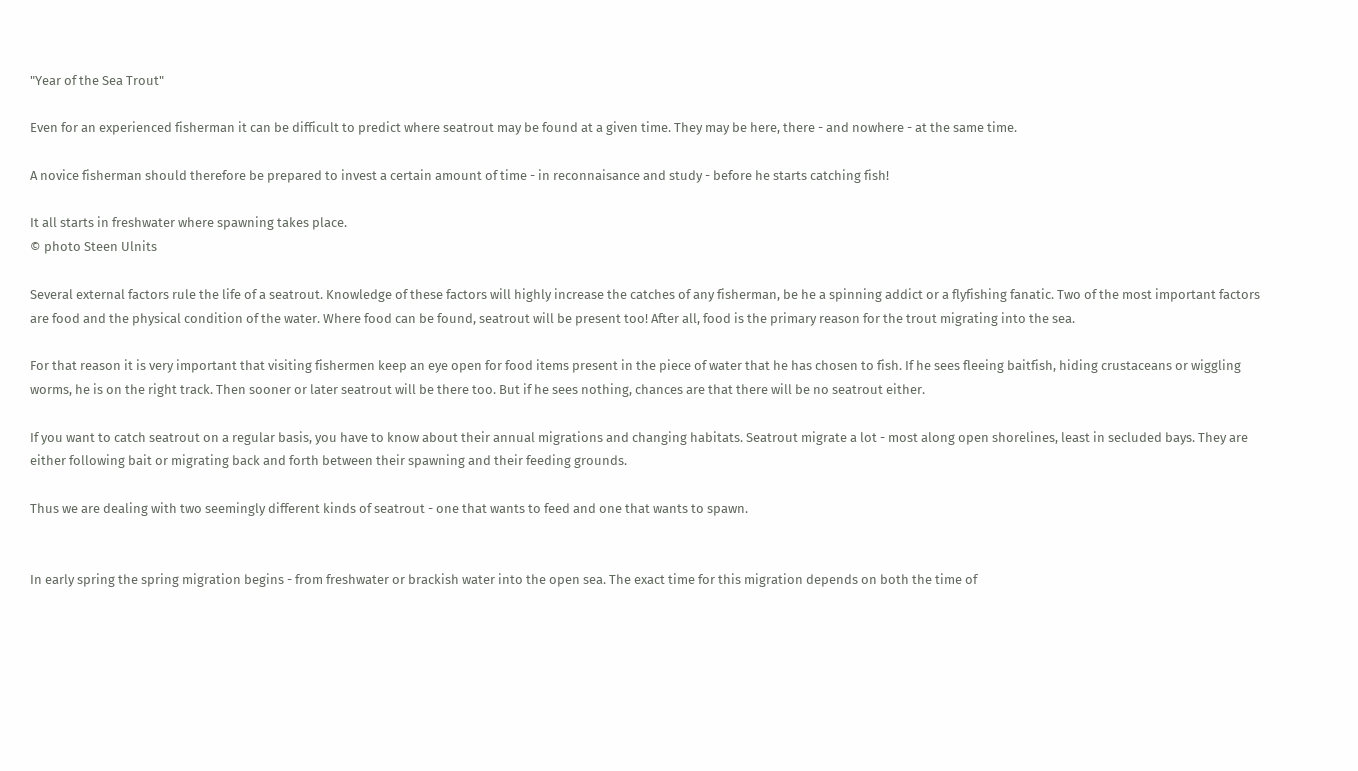"Year of the Sea Trout"

Even for an experienced fisherman it can be difficult to predict where seatrout may be found at a given time. They may be here, there - and nowhere - at the same time.

A novice fisherman should therefore be prepared to invest a certain amount of time - in reconnaisance and study - before he starts catching fish!

It all starts in freshwater where spawning takes place.
© photo Steen Ulnits

Several external factors rule the life of a seatrout. Knowledge of these factors will highly increase the catches of any fisherman, be he a spinning addict or a flyfishing fanatic. Two of the most important factors are food and the physical condition of the water. Where food can be found, seatrout will be present too! After all, food is the primary reason for the trout migrating into the sea.

For that reason it is very important that visiting fishermen keep an eye open for food items present in the piece of water that he has chosen to fish. If he sees fleeing baitfish, hiding crustaceans or wiggling worms, he is on the right track. Then sooner or later seatrout will be there too. But if he sees nothing, chances are that there will be no seatrout either.

If you want to catch seatrout on a regular basis, you have to know about their annual migrations and changing habitats. Seatrout migrate a lot - most along open shorelines, least in secluded bays. They are either following bait or migrating back and forth between their spawning and their feeding grounds.

Thus we are dealing with two seemingly different kinds of seatrout - one that wants to feed and one that wants to spawn.


In early spring the spring migration begins - from freshwater or brackish water into the open sea. The exact time for this migration depends on both the time of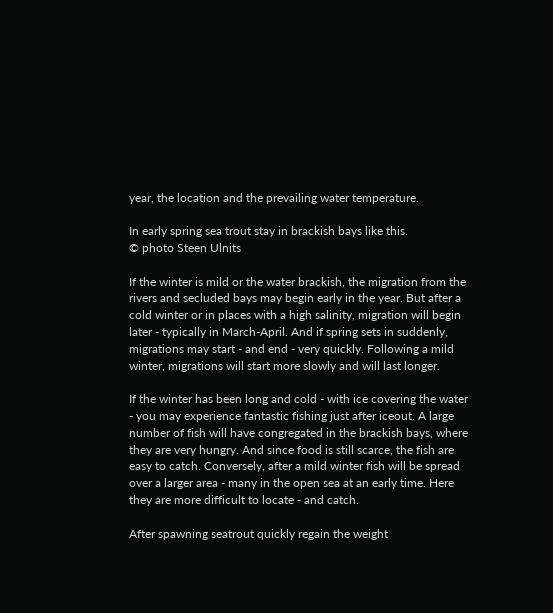year, the location and the prevailing water temperature.

In early spring sea trout stay in brackish bays like this.
© photo Steen Ulnits

If the winter is mild or the water brackish, the migration from the rivers and secluded bays may begin early in the year. But after a cold winter or in places with a high salinity, migration will begin later - typically in March-April. And if spring sets in suddenly, migrations may start - and end - very quickly. Following a mild winter, migrations will start more slowly and will last longer.

If the winter has been long and cold - with ice covering the water - you may experience fantastic fishing just after iceout. A large number of fish will have congregated in the brackish bays, where they are very hungry. And since food is still scarce, the fish are easy to catch. Conversely, after a mild winter fish will be spread over a larger area - many in the open sea at an early time. Here they are more difficult to locate - and catch.

After spawning seatrout quickly regain the weight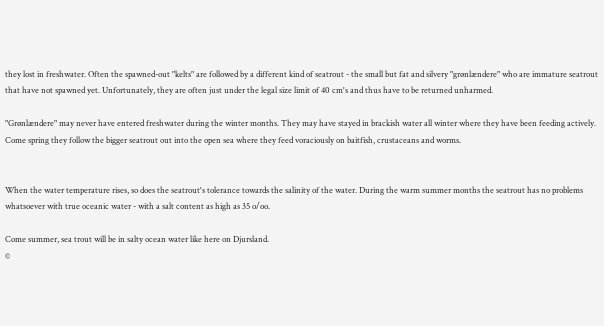they lost in freshwater. Often the spawned-out "kelts" are followed by a different kind of seatrout - the small but fat and silvery "grønlændere" who are immature seatrout that have not spawned yet. Unfortunately, they are often just under the legal size limit of 40 cm's and thus have to be returned unharmed.

"Grønlændere" may never have entered freshwater during the winter months. They may have stayed in brackish water all winter where they have been feeding actively. Come spring they follow the bigger seatrout out into the open sea where they feed voraciously on baitfish, crustaceans and worms.


When the water temperature rises, so does the seatrout's tolerance towards the salinity of the water. During the warm summer months the seatrout has no problems whatsoever with true oceanic water - with a salt content as high as 35 o/oo.

Come summer, sea trout will be in salty ocean water like here on Djursland.
©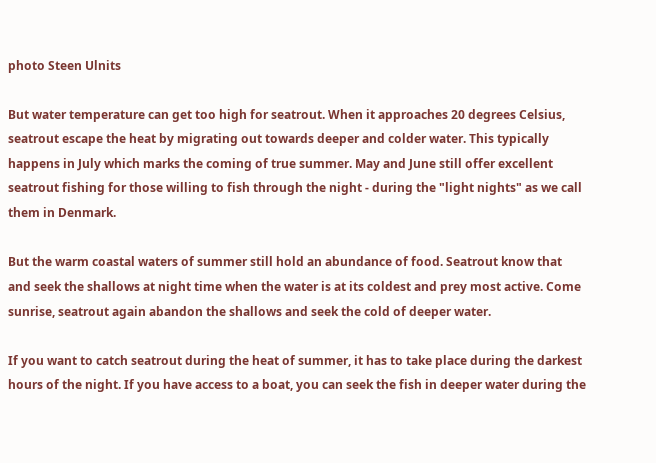photo Steen Ulnits

But water temperature can get too high for seatrout. When it approaches 20 degrees Celsius, seatrout escape the heat by migrating out towards deeper and colder water. This typically happens in July which marks the coming of true summer. May and June still offer excellent seatrout fishing for those willing to fish through the night - during the "light nights" as we call them in Denmark.

But the warm coastal waters of summer still hold an abundance of food. Seatrout know that and seek the shallows at night time when the water is at its coldest and prey most active. Come sunrise, seatrout again abandon the shallows and seek the cold of deeper water.

If you want to catch seatrout during the heat of summer, it has to take place during the darkest hours of the night. If you have access to a boat, you can seek the fish in deeper water during the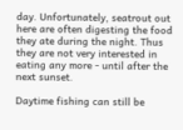day. Unfortunately, seatrout out here are often digesting the food they ate during the night. Thus they are not very interested in eating any more - until after the next sunset.

Daytime fishing can still be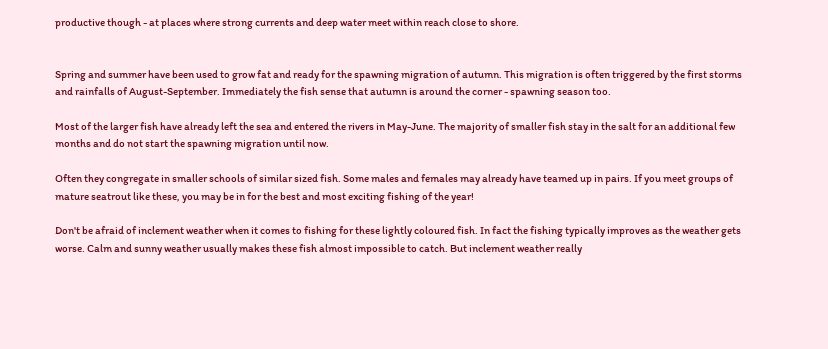productive though - at places where strong currents and deep water meet within reach close to shore.


Spring and summer have been used to grow fat and ready for the spawning migration of autumn. This migration is often triggered by the first storms and rainfalls of August-September. Immediately the fish sense that autumn is around the corner - spawning season too.

Most of the larger fish have already left the sea and entered the rivers in May-June. The majority of smaller fish stay in the salt for an additional few months and do not start the spawning migration until now.

Often they congregate in smaller schools of similar sized fish. Some males and females may already have teamed up in pairs. If you meet groups of mature seatrout like these, you may be in for the best and most exciting fishing of the year!

Don't be afraid of inclement weather when it comes to fishing for these lightly coloured fish. In fact the fishing typically improves as the weather gets worse. Calm and sunny weather usually makes these fish almost impossible to catch. But inclement weather really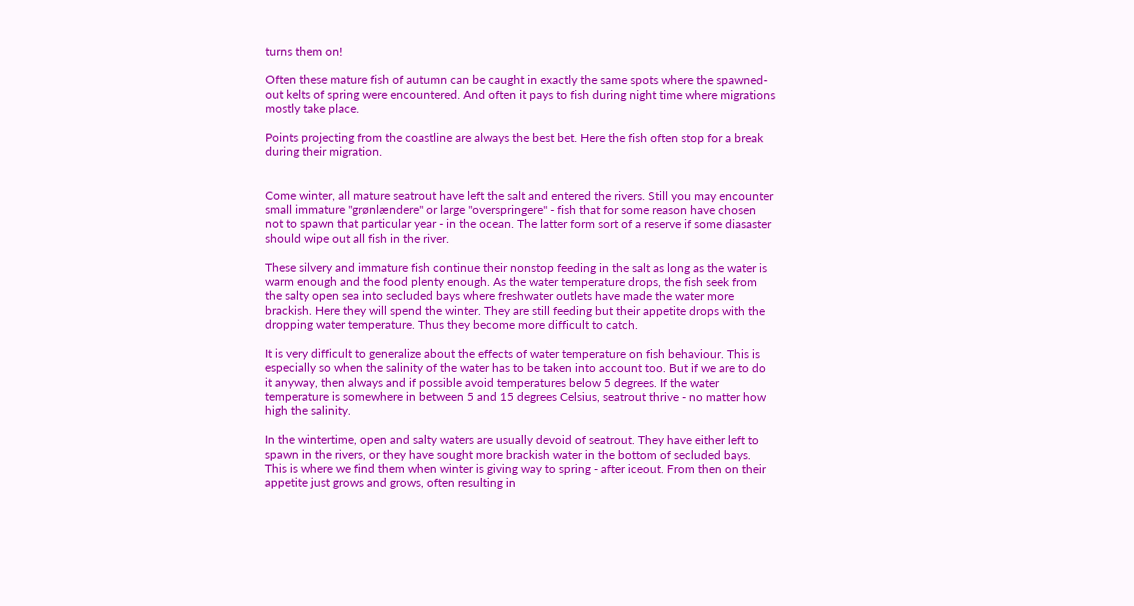turns them on!

Often these mature fish of autumn can be caught in exactly the same spots where the spawned-out kelts of spring were encountered. And often it pays to fish during night time where migrations mostly take place.

Points projecting from the coastline are always the best bet. Here the fish often stop for a break during their migration.


Come winter, all mature seatrout have left the salt and entered the rivers. Still you may encounter small immature "grønlændere" or large "overspringere" - fish that for some reason have chosen not to spawn that particular year - in the ocean. The latter form sort of a reserve if some diasaster should wipe out all fish in the river.

These silvery and immature fish continue their nonstop feeding in the salt as long as the water is warm enough and the food plenty enough. As the water temperature drops, the fish seek from the salty open sea into secluded bays where freshwater outlets have made the water more brackish. Here they will spend the winter. They are still feeding but their appetite drops with the dropping water temperature. Thus they become more difficult to catch.

It is very difficult to generalize about the effects of water temperature on fish behaviour. This is especially so when the salinity of the water has to be taken into account too. But if we are to do it anyway, then always and if possible avoid temperatures below 5 degrees. If the water temperature is somewhere in between 5 and 15 degrees Celsius, seatrout thrive - no matter how high the salinity.

In the wintertime, open and salty waters are usually devoid of seatrout. They have either left to spawn in the rivers, or they have sought more brackish water in the bottom of secluded bays. This is where we find them when winter is giving way to spring - after iceout. From then on their appetite just grows and grows, often resulting in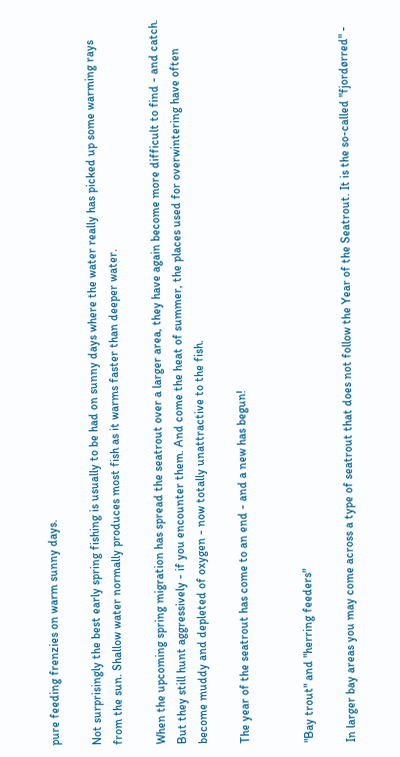pure feeding frenzies on warm sunny days.

Not surprisingly the best early spring fishing is usually to be had on sunny days where the water really has picked up some warming rays from the sun. Shallow water normally produces most fish as it warms faster than deeper water.

When the upcoming spring migration has spread the seatrout over a larger area, they have again become more difficult to find - and catch. But they still hunt aggressively - if you encounter them. And come the heat of summer, the places used for overwintering have often become muddy and depleted of oxygen - now totally unattractive to the fish.

The year of the seatrout has come to an end - and a new has begun!


"Bay trout" and "herring feeders"

In larger bay areas you may come across a type of seatrout that does not follow the Year of the Seatrout. It is the so-called "fjordørred" -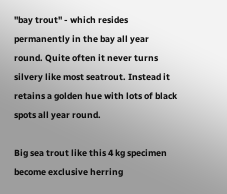"bay trout" - which resides permanently in the bay all year round. Quite often it never turns silvery like most seatrout. Instead it retains a golden hue with lots of black spots all year round.

Big sea trout like this 4 kg specimen become exclusive herring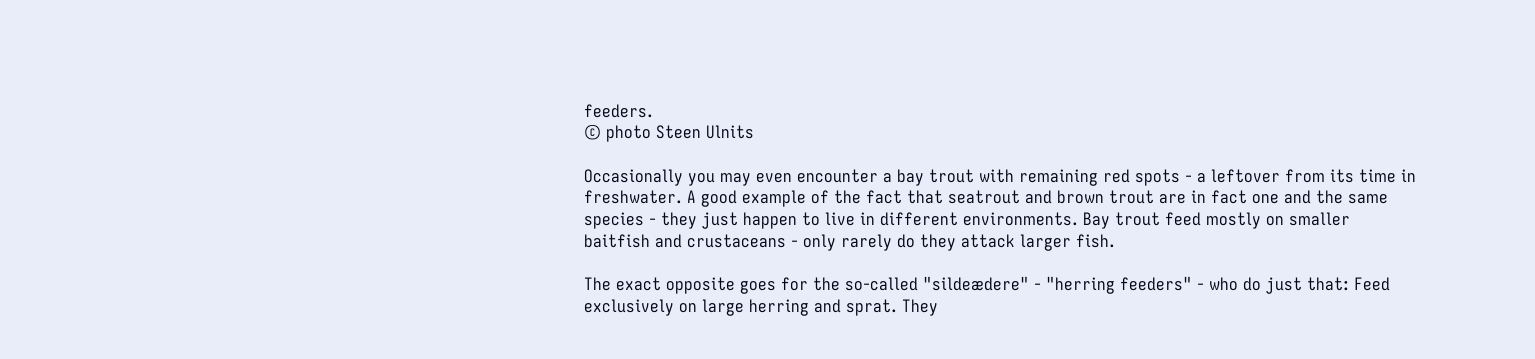feeders.
© photo Steen Ulnits

Occasionally you may even encounter a bay trout with remaining red spots - a leftover from its time in freshwater. A good example of the fact that seatrout and brown trout are in fact one and the same species - they just happen to live in different environments. Bay trout feed mostly on smaller baitfish and crustaceans - only rarely do they attack larger fish.

The exact opposite goes for the so-called "sildeædere" - "herring feeders" - who do just that: Feed exclusively on large herring and sprat. They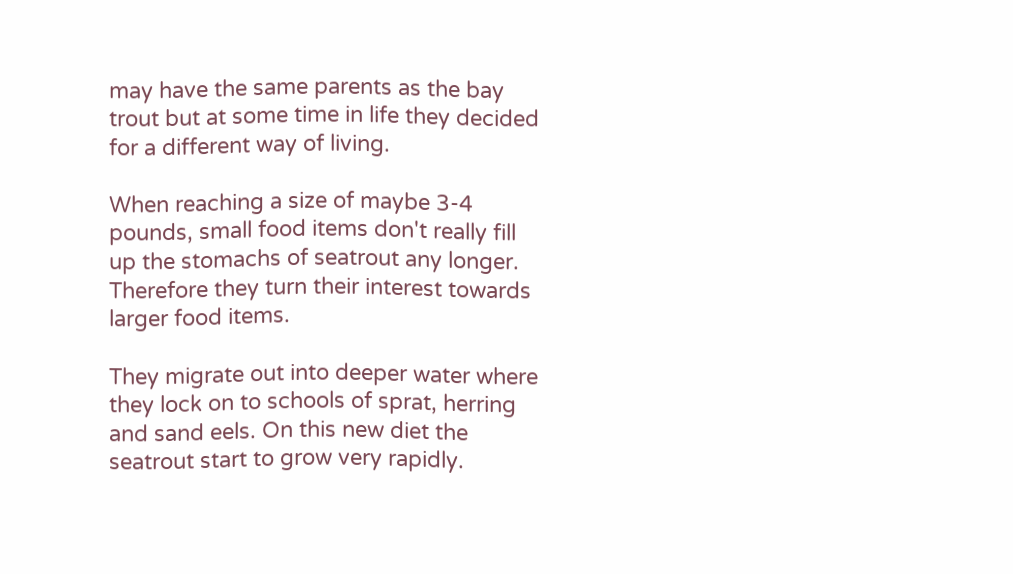may have the same parents as the bay trout but at some time in life they decided for a different way of living.

When reaching a size of maybe 3-4 pounds, small food items don't really fill up the stomachs of seatrout any longer. Therefore they turn their interest towards larger food items.

They migrate out into deeper water where they lock on to schools of sprat, herring and sand eels. On this new diet the seatrout start to grow very rapidly.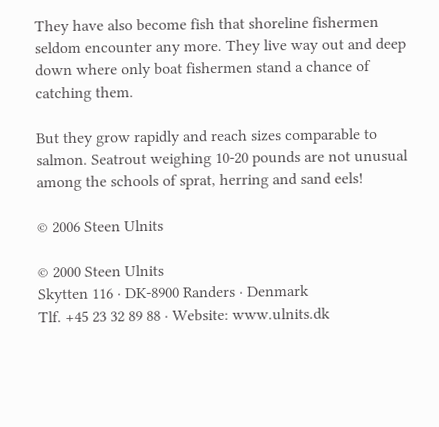They have also become fish that shoreline fishermen seldom encounter any more. They live way out and deep down where only boat fishermen stand a chance of catching them.

But they grow rapidly and reach sizes comparable to salmon. Seatrout weighing 10-20 pounds are not unusual among the schools of sprat, herring and sand eels!

© 2006 Steen Ulnits

© 2000 Steen Ulnits
Skytten 116 · DK-8900 Randers · Denmark
Tlf. +45 23 32 89 88 · Website: www.ulnits.dk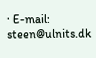· E-mail: steen@ulnits.dk